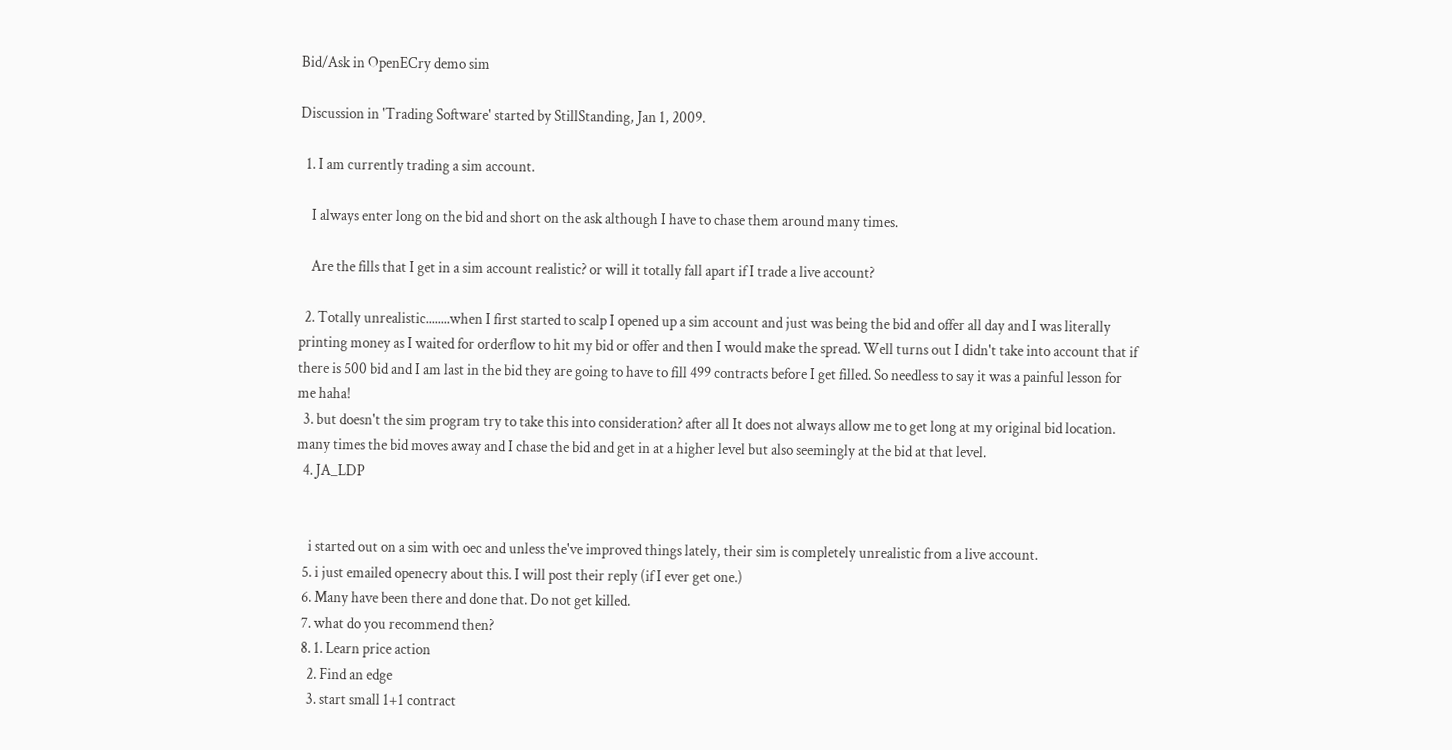Bid/Ask in OpenECry demo sim

Discussion in 'Trading Software' started by StillStanding, Jan 1, 2009.

  1. I am currently trading a sim account.

    I always enter long on the bid and short on the ask although I have to chase them around many times.

    Are the fills that I get in a sim account realistic? or will it totally fall apart if I trade a live account?

  2. Totally unrealistic........when I first started to scalp I opened up a sim account and just was being the bid and offer all day and I was literally printing money as I waited for orderflow to hit my bid or offer and then I would make the spread. Well turns out I didn't take into account that if there is 500 bid and I am last in the bid they are going to have to fill 499 contracts before I get filled. So needless to say it was a painful lesson for me haha!
  3. but doesn't the sim program try to take this into consideration? after all It does not always allow me to get long at my original bid location. many times the bid moves away and I chase the bid and get in at a higher level but also seemingly at the bid at that level.
  4. JA_LDP


    i started out on a sim with oec and unless the've improved things lately, their sim is completely unrealistic from a live account.
  5. i just emailed openecry about this. I will post their reply (if I ever get one.)
  6. Many have been there and done that. Do not get killed.
  7. what do you recommend then?
  8. 1. Learn price action
    2. Find an edge
    3. start small 1+1 contract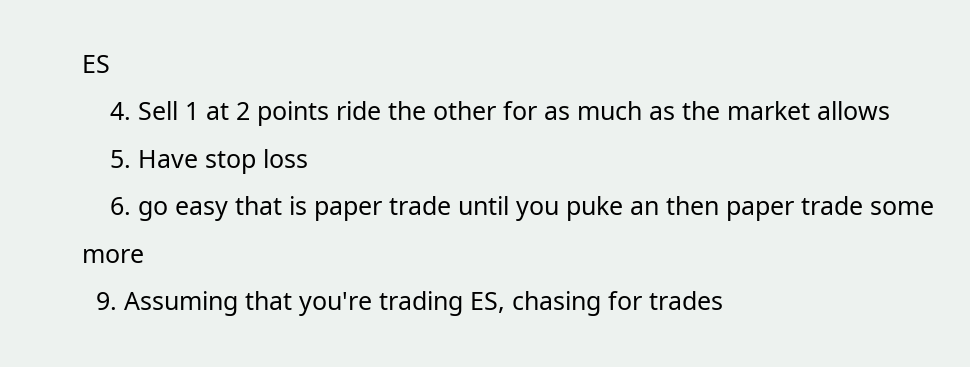ES
    4. Sell 1 at 2 points ride the other for as much as the market allows
    5. Have stop loss
    6. go easy that is paper trade until you puke an then paper trade some more
  9. Assuming that you're trading ES, chasing for trades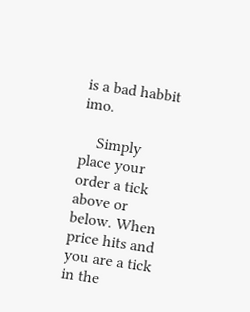is a bad habbit imo.

    Simply place your order a tick above or below. When price hits and you are a tick in the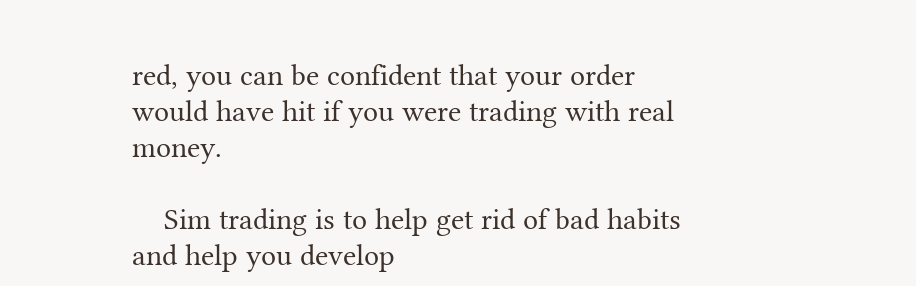red, you can be confident that your order would have hit if you were trading with real money.

    Sim trading is to help get rid of bad habits and help you develop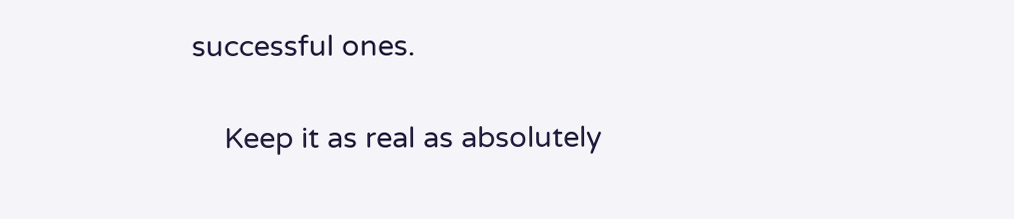successful ones.

    Keep it as real as absolutely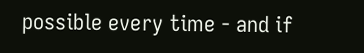possible every time - and if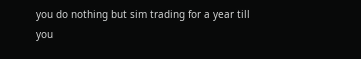you do nothing but sim trading for a year till you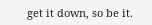get it down, so be it.